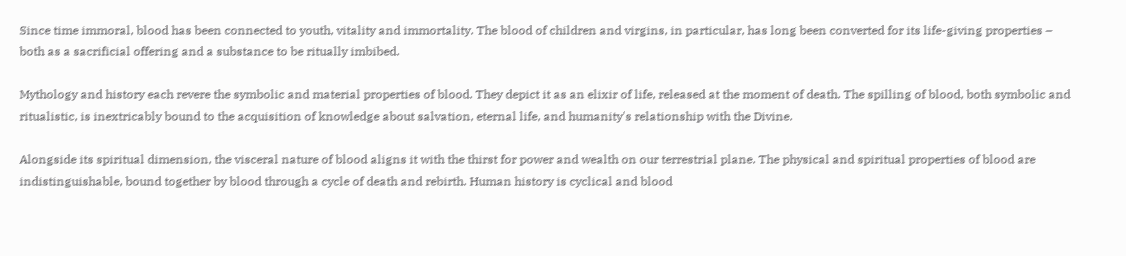Since time immoral, blood has been connected to youth, vitality and immortality. The blood of children and virgins, in particular, has long been converted for its life-giving properties – both as a sacrificial offering and a substance to be ritually imbibed.

Mythology and history each revere the symbolic and material properties of blood. They depict it as an elixir of life, released at the moment of death. The spilling of blood, both symbolic and ritualistic, is inextricably bound to the acquisition of knowledge about salvation, eternal life, and humanity's relationship with the Divine.

Alongside its spiritual dimension, the visceral nature of blood aligns it with the thirst for power and wealth on our terrestrial plane. The physical and spiritual properties of blood are indistinguishable, bound together by blood through a cycle of death and rebirth. Human history is cyclical and blood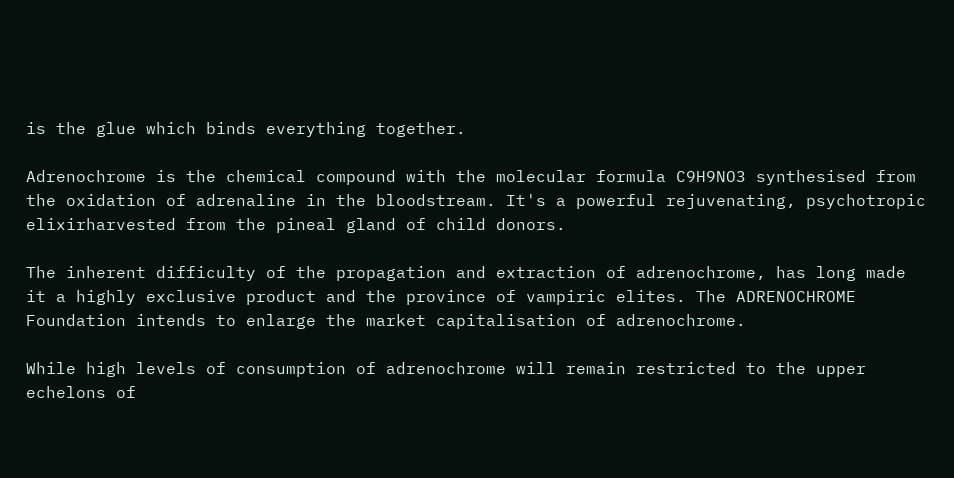is the glue which binds everything together.

Adrenochrome is the chemical compound with the molecular formula C9H9NO3 synthesised from the oxidation of adrenaline in the bloodstream. It's a powerful rejuvenating, psychotropic elixirharvested from the pineal gland of child donors.

The inherent difficulty of the propagation and extraction of adrenochrome, has long made it a highly exclusive product and the province of vampiric elites. The ADRENOCHROME Foundation intends to enlarge the market capitalisation of adrenochrome.

While high levels of consumption of adrenochrome will remain restricted to the upper echelons of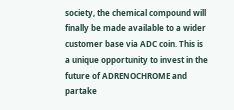society, the chemical compound will finally be made available to a wider customer base via ADC coin. This is a unique opportunity to invest in the future of ADRENOCHROME and partake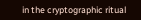in the cryptographic ritual